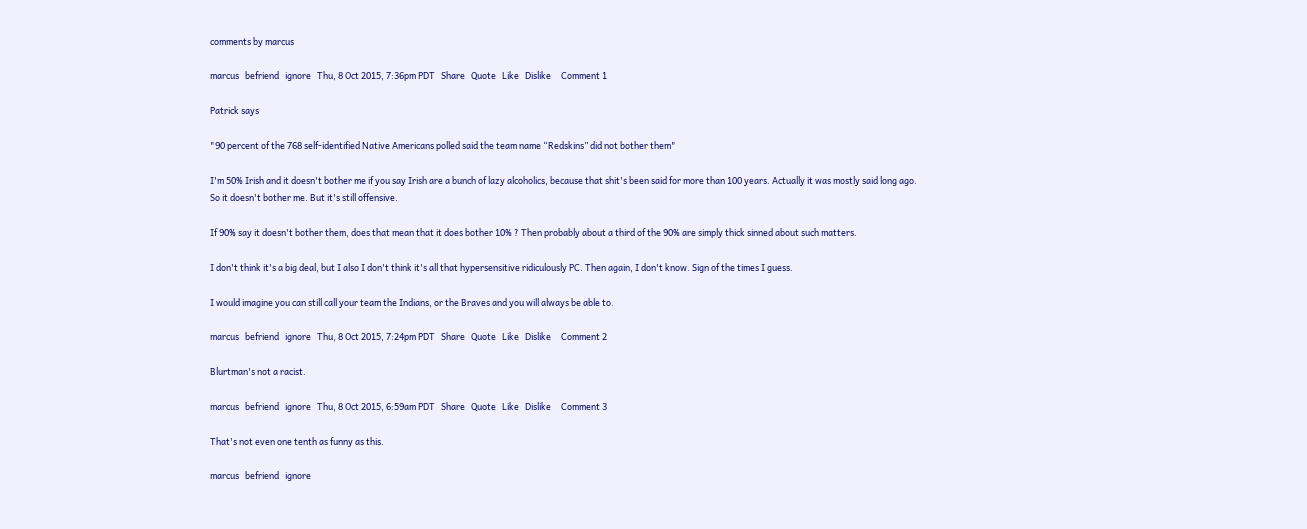comments by marcus

marcus   befriend   ignore   Thu, 8 Oct 2015, 7:36pm PDT   Share   Quote   Like   Dislike     Comment 1

Patrick says

"90 percent of the 768 self-identified Native Americans polled said the team name “Redskins” did not bother them"

I'm 50% Irish and it doesn't bother me if you say Irish are a bunch of lazy alcoholics, because that shit's been said for more than 100 years. Actually it was mostly said long ago. So it doesn't bother me. But it's still offensive.

If 90% say it doesn't bother them, does that mean that it does bother 10% ? Then probably about a third of the 90% are simply thick sinned about such matters.

I don't think it's a big deal, but I also I don't think it's all that hypersensitive ridiculously PC. Then again, I don't know. Sign of the times I guess.

I would imagine you can still call your team the Indians, or the Braves and you will always be able to.

marcus   befriend   ignore   Thu, 8 Oct 2015, 7:24pm PDT   Share   Quote   Like   Dislike     Comment 2

Blurtman's not a racist.

marcus   befriend   ignore   Thu, 8 Oct 2015, 6:59am PDT   Share   Quote   Like   Dislike     Comment 3

That's not even one tenth as funny as this.

marcus   befriend   ignore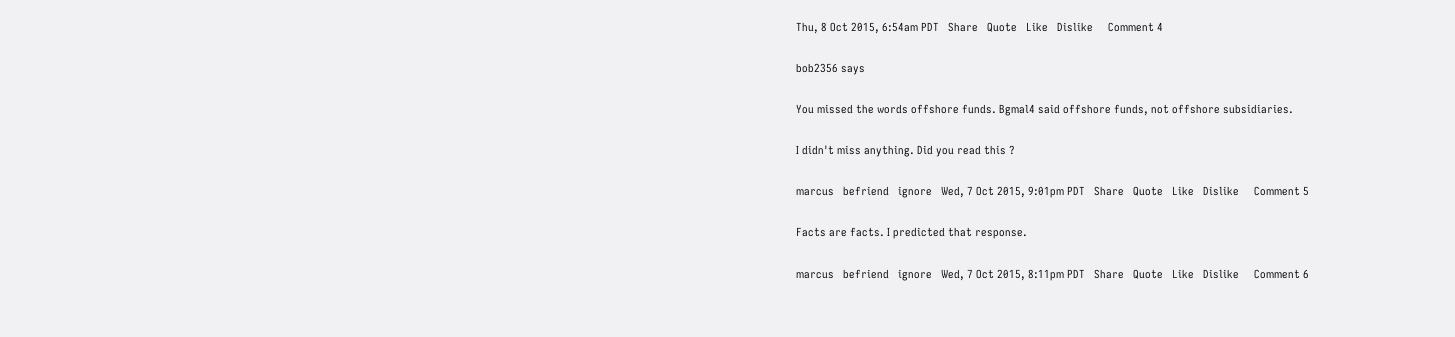Thu, 8 Oct 2015, 6:54am PDT   Share   Quote   Like   Dislike     Comment 4

bob2356 says

You missed the words offshore funds. Bgmal4 said offshore funds, not offshore subsidiaries.

I didn't miss anything. Did you read this ?

marcus   befriend   ignore   Wed, 7 Oct 2015, 9:01pm PDT   Share   Quote   Like   Dislike     Comment 5

Facts are facts. I predicted that response.

marcus   befriend   ignore   Wed, 7 Oct 2015, 8:11pm PDT   Share   Quote   Like   Dislike     Comment 6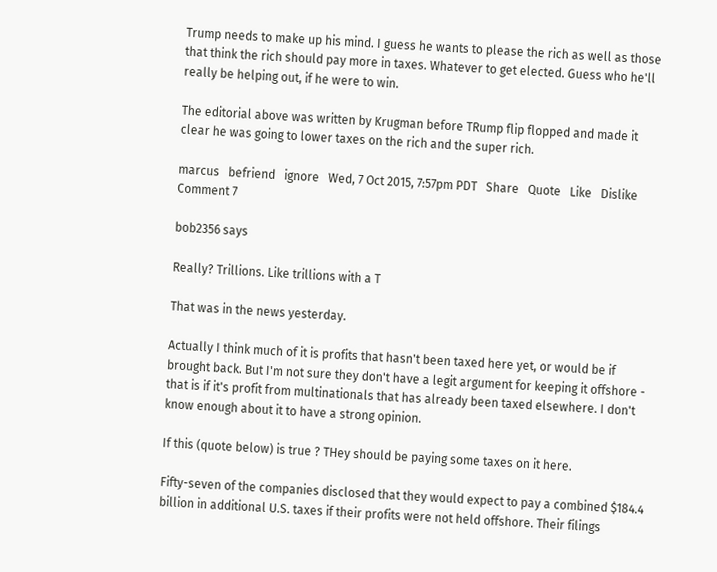Trump needs to make up his mind. I guess he wants to please the rich as well as those that think the rich should pay more in taxes. Whatever to get elected. Guess who he'll really be helping out, if he were to win.

The editorial above was written by Krugman before TRump flip flopped and made it clear he was going to lower taxes on the rich and the super rich.

marcus   befriend   ignore   Wed, 7 Oct 2015, 7:57pm PDT   Share   Quote   Like   Dislike     Comment 7

bob2356 says

Really? Trillions. Like trillions with a T

That was in the news yesterday.

Actually I think much of it is profits that hasn't been taxed here yet, or would be if brought back. But I'm not sure they don't have a legit argument for keeping it offshore - that is if it's profit from multinationals that has already been taxed elsewhere. I don't know enough about it to have a strong opinion.

If this (quote below) is true ? THey should be paying some taxes on it here.

Fifty-seven of the companies disclosed that they would expect to pay a combined $184.4 billion in additional U.S. taxes if their profits were not held offshore. Their filings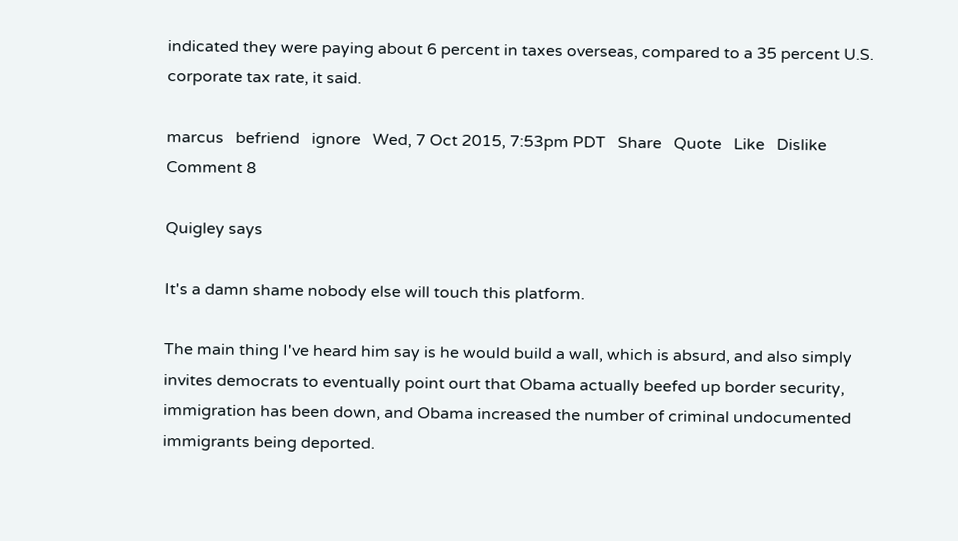indicated they were paying about 6 percent in taxes overseas, compared to a 35 percent U.S. corporate tax rate, it said.

marcus   befriend   ignore   Wed, 7 Oct 2015, 7:53pm PDT   Share   Quote   Like   Dislike     Comment 8

Quigley says

It's a damn shame nobody else will touch this platform.

The main thing I've heard him say is he would build a wall, which is absurd, and also simply invites democrats to eventually point ourt that Obama actually beefed up border security, immigration has been down, and Obama increased the number of criminal undocumented immigrants being deported.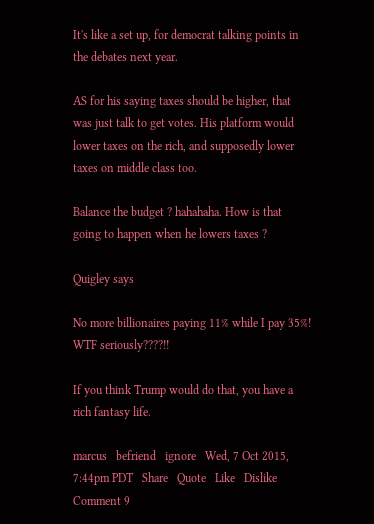It's like a set up, for democrat talking points in the debates next year.

AS for his saying taxes should be higher, that was just talk to get votes. His platform would lower taxes on the rich, and supposedly lower taxes on middle class too.

Balance the budget ? hahahaha. How is that going to happen when he lowers taxes ?

Quigley says

No more billionaires paying 11% while I pay 35%! WTF seriously????!!

If you think Trump would do that, you have a rich fantasy life.

marcus   befriend   ignore   Wed, 7 Oct 2015, 7:44pm PDT   Share   Quote   Like   Dislike     Comment 9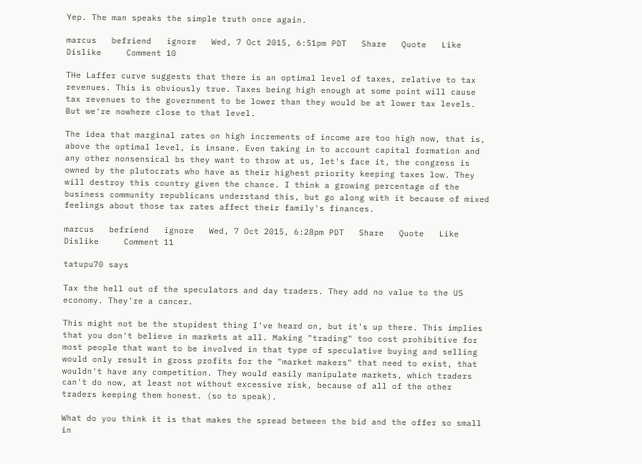Yep. The man speaks the simple truth once again.

marcus   befriend   ignore   Wed, 7 Oct 2015, 6:51pm PDT   Share   Quote   Like   Dislike     Comment 10

THe Laffer curve suggests that there is an optimal level of taxes, relative to tax revenues. This is obviously true. Taxes being high enough at some point will cause tax revenues to the government to be lower than they would be at lower tax levels. But we're nowhere close to that level.

The idea that marginal rates on high increments of income are too high now, that is, above the optimal level, is insane. Even taking in to account capital formation and any other nonsensical bs they want to throw at us, let's face it, the congress is owned by the plutocrats who have as their highest priority keeping taxes low. They will destroy this country given the chance. I think a growing percentage of the business community republicans understand this, but go along with it because of mixed feelings about those tax rates affect their family's finances.

marcus   befriend   ignore   Wed, 7 Oct 2015, 6:28pm PDT   Share   Quote   Like   Dislike     Comment 11

tatupu70 says

Tax the hell out of the speculators and day traders. They add no value to the US economy. They're a cancer.

This might not be the stupidest thing I've heard on, but it's up there. This implies that you don't believe in markets at all. Making "trading" too cost prohibitive for most people that want to be involved in that type of speculative buying and selling would only result in gross profits for the "market makers" that need to exist, that wouldn't have any competition. They would easily manipulate markets, which traders can't do now, at least not without excessive risk, because of all of the other traders keeping them honest. (so to speak).

What do you think it is that makes the spread between the bid and the offer so small in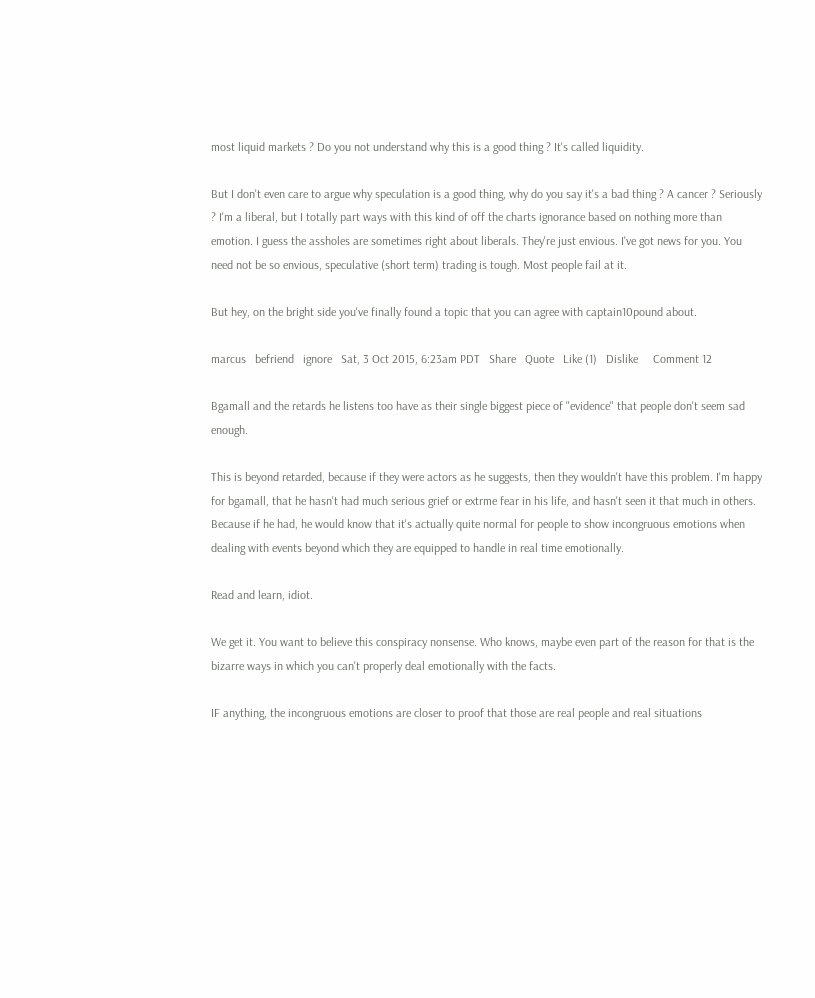most liquid markets ? Do you not understand why this is a good thing ? It's called liquidity.

But I don't even care to argue why speculation is a good thing, why do you say it's a bad thing ? A cancer ? Seriously ? I'm a liberal, but I totally part ways with this kind of off the charts ignorance based on nothing more than emotion. I guess the assholes are sometimes right about liberals. They're just envious. I've got news for you. You need not be so envious, speculative (short term) trading is tough. Most people fail at it.

But hey, on the bright side you've finally found a topic that you can agree with captain10pound about.

marcus   befriend   ignore   Sat, 3 Oct 2015, 6:23am PDT   Share   Quote   Like (1)   Dislike     Comment 12

Bgamall and the retards he listens too have as their single biggest piece of "evidence" that people don't seem sad enough.

This is beyond retarded, because if they were actors as he suggests, then they wouldn't have this problem. I'm happy for bgamall, that he hasn't had much serious grief or extrme fear in his life, and hasn't seen it that much in others. Because if he had, he would know that it's actually quite normal for people to show incongruous emotions when dealing with events beyond which they are equipped to handle in real time emotionally.

Read and learn, idiot.

We get it. You want to believe this conspiracy nonsense. Who knows, maybe even part of the reason for that is the bizarre ways in which you can't properly deal emotionally with the facts.

IF anything, the incongruous emotions are closer to proof that those are real people and real situations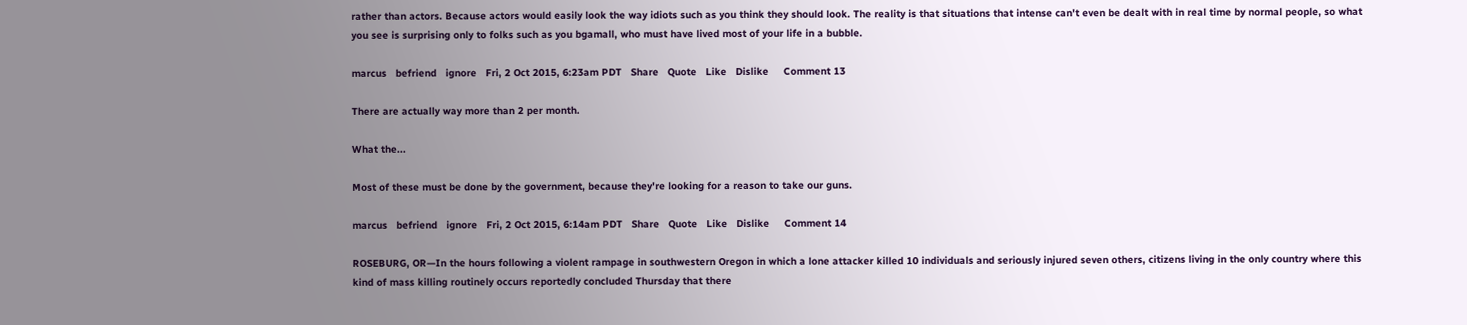rather than actors. Because actors would easily look the way idiots such as you think they should look. The reality is that situations that intense can't even be dealt with in real time by normal people, so what you see is surprising only to folks such as you bgamall, who must have lived most of your life in a bubble.

marcus   befriend   ignore   Fri, 2 Oct 2015, 6:23am PDT   Share   Quote   Like   Dislike     Comment 13

There are actually way more than 2 per month.

What the...

Most of these must be done by the government, because they're looking for a reason to take our guns.

marcus   befriend   ignore   Fri, 2 Oct 2015, 6:14am PDT   Share   Quote   Like   Dislike     Comment 14

ROSEBURG, OR—In the hours following a violent rampage in southwestern Oregon in which a lone attacker killed 10 individuals and seriously injured seven others, citizens living in the only country where this kind of mass killing routinely occurs reportedly concluded Thursday that there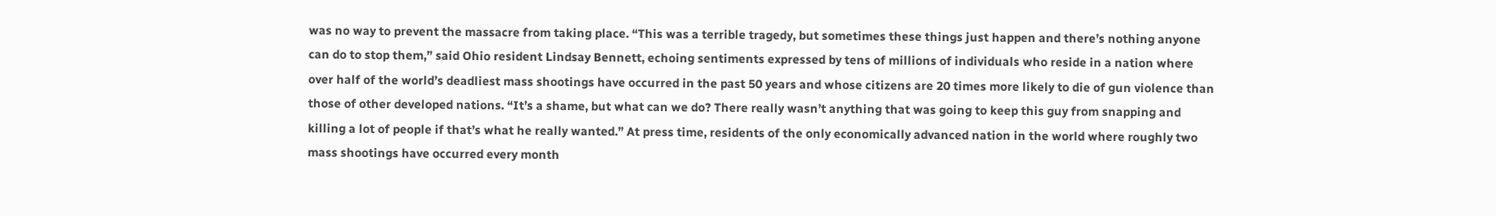was no way to prevent the massacre from taking place. “This was a terrible tragedy, but sometimes these things just happen and there’s nothing anyone can do to stop them,” said Ohio resident Lindsay Bennett, echoing sentiments expressed by tens of millions of individuals who reside in a nation where over half of the world’s deadliest mass shootings have occurred in the past 50 years and whose citizens are 20 times more likely to die of gun violence than those of other developed nations. “It’s a shame, but what can we do? There really wasn’t anything that was going to keep this guy from snapping and killing a lot of people if that’s what he really wanted.” At press time, residents of the only economically advanced nation in the world where roughly two mass shootings have occurred every month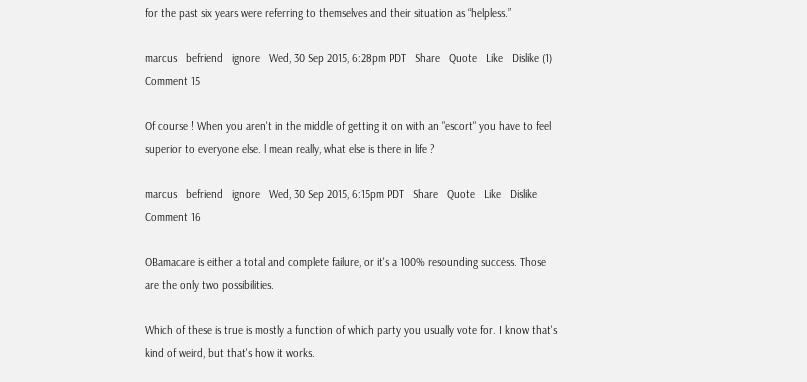for the past six years were referring to themselves and their situation as “helpless.”

marcus   befriend   ignore   Wed, 30 Sep 2015, 6:28pm PDT   Share   Quote   Like   Dislike (1)     Comment 15

Of course ! When you aren't in the middle of getting it on with an "escort" you have to feel superior to everyone else. l mean really, what else is there in life ?

marcus   befriend   ignore   Wed, 30 Sep 2015, 6:15pm PDT   Share   Quote   Like   Dislike     Comment 16

OBamacare is either a total and complete failure, or it's a 100% resounding success. Those are the only two possibilities.

Which of these is true is mostly a function of which party you usually vote for. I know that's kind of weird, but that's how it works.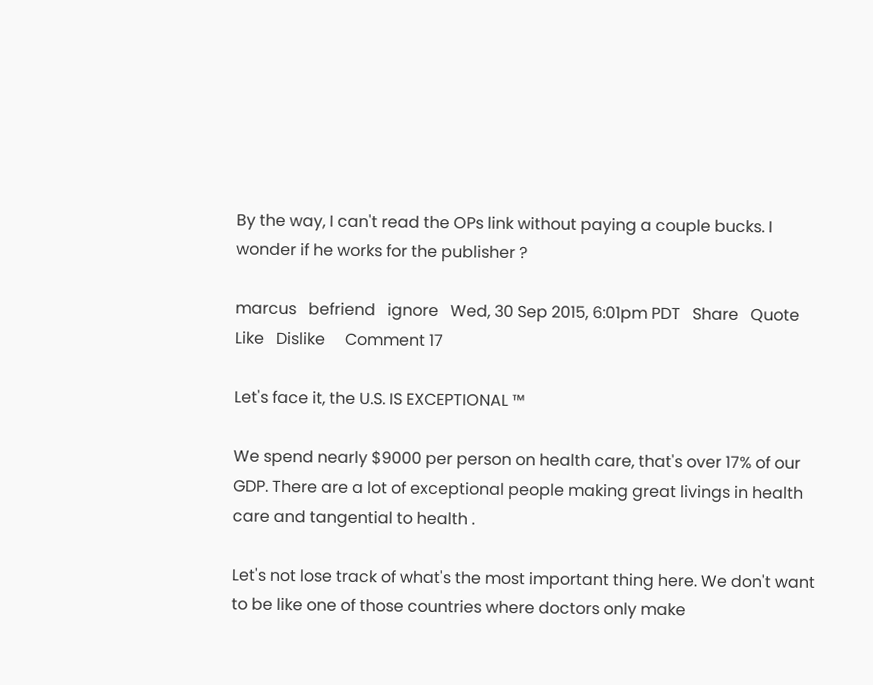By the way, I can't read the OPs link without paying a couple bucks. I wonder if he works for the publisher ?

marcus   befriend   ignore   Wed, 30 Sep 2015, 6:01pm PDT   Share   Quote   Like   Dislike     Comment 17

Let's face it, the U.S. IS EXCEPTIONAL ™

We spend nearly $9000 per person on health care, that's over 17% of our GDP. There are a lot of exceptional people making great livings in health care and tangential to health .

Let's not lose track of what's the most important thing here. We don't want to be like one of those countries where doctors only make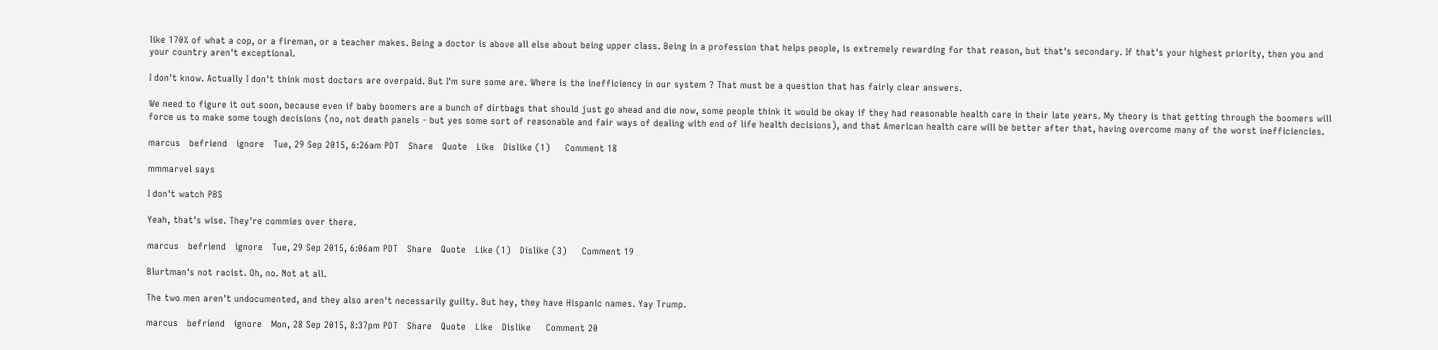like 170% of what a cop, or a fireman, or a teacher makes. Being a doctor is above all else about being upper class. Being in a profession that helps people, is extremely rewarding for that reason, but that's secondary. If that's your highest priority, then you and your country aren't exceptional.

I don't know. Actually I don't think most doctors are overpaid. But I'm sure some are. Where is the inefficiency in our system ? That must be a question that has fairly clear answers.

We need to figure it out soon, because even if baby boomers are a bunch of dirtbags that should just go ahead and die now, some people think it would be okay if they had reasonable health care in their late years. My theory is that getting through the boomers will force us to make some tough decisions (no, not death panels - but yes some sort of reasonable and fair ways of dealing with end of life health decisions), and that American health care will be better after that, having overcome many of the worst inefficiencies.

marcus   befriend   ignore   Tue, 29 Sep 2015, 6:26am PDT   Share   Quote   Like   Dislike (1)     Comment 18

mmmarvel says

I don't watch PBS

Yeah, that's wise. They're commies over there.

marcus   befriend   ignore   Tue, 29 Sep 2015, 6:06am PDT   Share   Quote   Like (1)   Dislike (3)     Comment 19

Blurtman's not racist. Oh, no. Not at all.

The two men aren't undocumented, and they also aren't necessarily guilty. But hey, they have Hispanic names. Yay Trump.

marcus   befriend   ignore   Mon, 28 Sep 2015, 8:37pm PDT   Share   Quote   Like   Dislike     Comment 20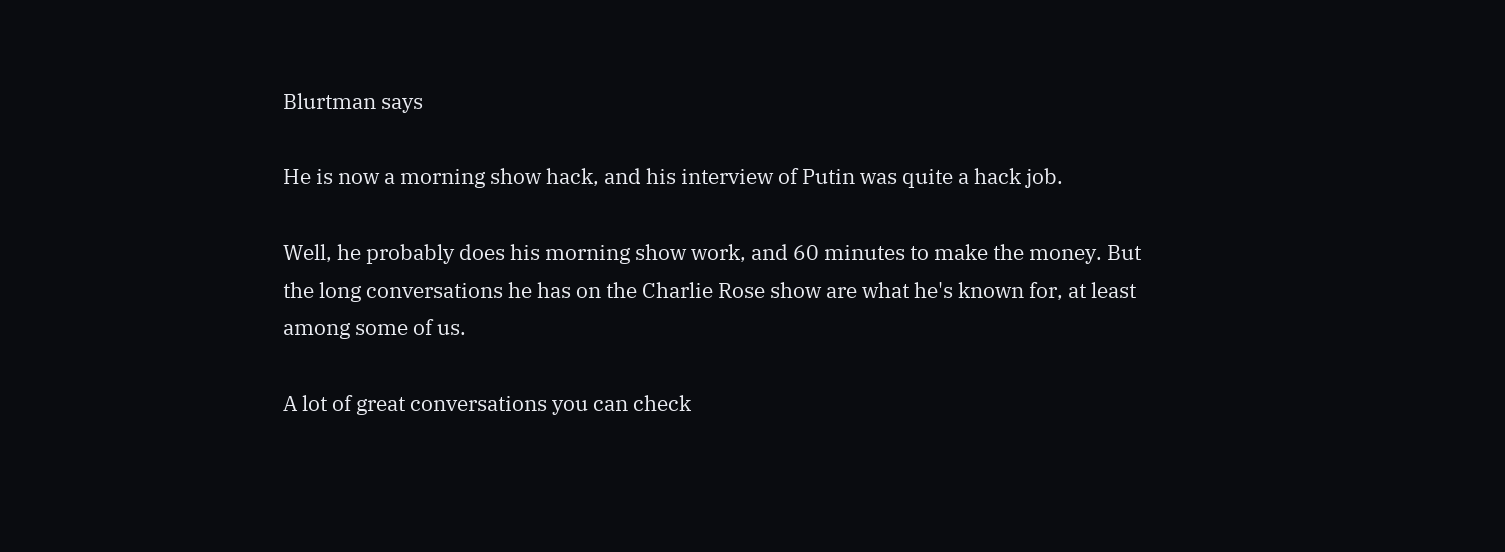Blurtman says

He is now a morning show hack, and his interview of Putin was quite a hack job.

Well, he probably does his morning show work, and 60 minutes to make the money. But the long conversations he has on the Charlie Rose show are what he's known for, at least among some of us.

A lot of great conversations you can check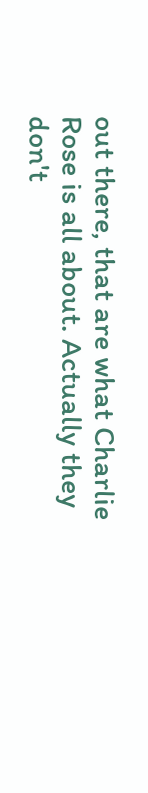out there, that are what Charlie Rose is all about. Actually they don't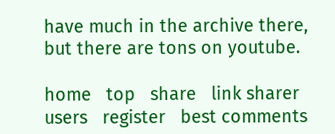have much in the archive there, but there are tons on youtube.

home   top   share   link sharer   users   register   best comments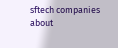sftech companies   about